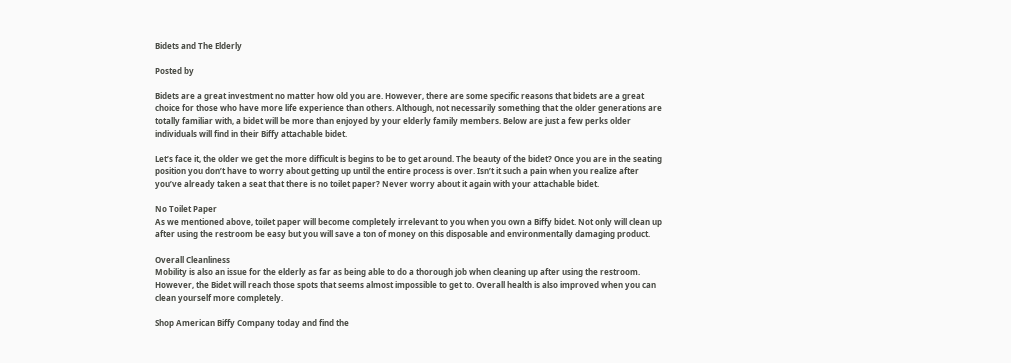Bidets and The Elderly

Posted by

Bidets are a great investment no matter how old you are. However, there are some specific reasons that bidets are a great choice for those who have more life experience than others. Although, not necessarily something that the older generations are totally familiar with, a bidet will be more than enjoyed by your elderly family members. Below are just a few perks older individuals will find in their Biffy attachable bidet.

Let’s face it, the older we get the more difficult is begins to be to get around. The beauty of the bidet? Once you are in the seating position you don’t have to worry about getting up until the entire process is over. Isn’t it such a pain when you realize after you’ve already taken a seat that there is no toilet paper? Never worry about it again with your attachable bidet.

No Toilet Paper
As we mentioned above, toilet paper will become completely irrelevant to you when you own a Biffy bidet. Not only will clean up after using the restroom be easy but you will save a ton of money on this disposable and environmentally damaging product.

Overall Cleanliness
Mobility is also an issue for the elderly as far as being able to do a thorough job when cleaning up after using the restroom. However, the Bidet will reach those spots that seems almost impossible to get to. Overall health is also improved when you can clean yourself more completely.

Shop American Biffy Company today and find the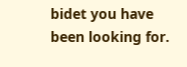bidet you have been looking for.